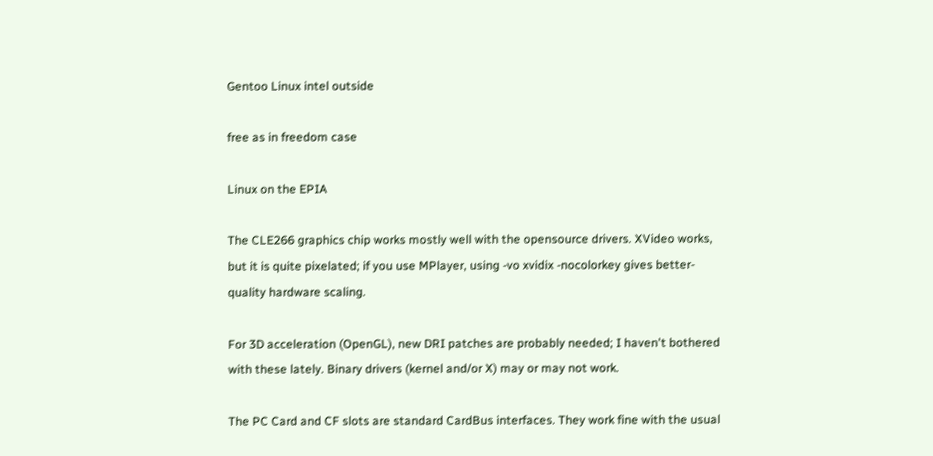Gentoo Linux intel outside

free as in freedom case

Linux on the EPIA

The CLE266 graphics chip works mostly well with the opensource drivers. XVideo works, but it is quite pixelated; if you use MPlayer, using -vo xvidix -nocolorkey gives better-quality hardware scaling.

For 3D acceleration (OpenGL), new DRI patches are probably needed; I haven't bothered with these lately. Binary drivers (kernel and/or X) may or may not work.

The PC Card and CF slots are standard CardBus interfaces. They work fine with the usual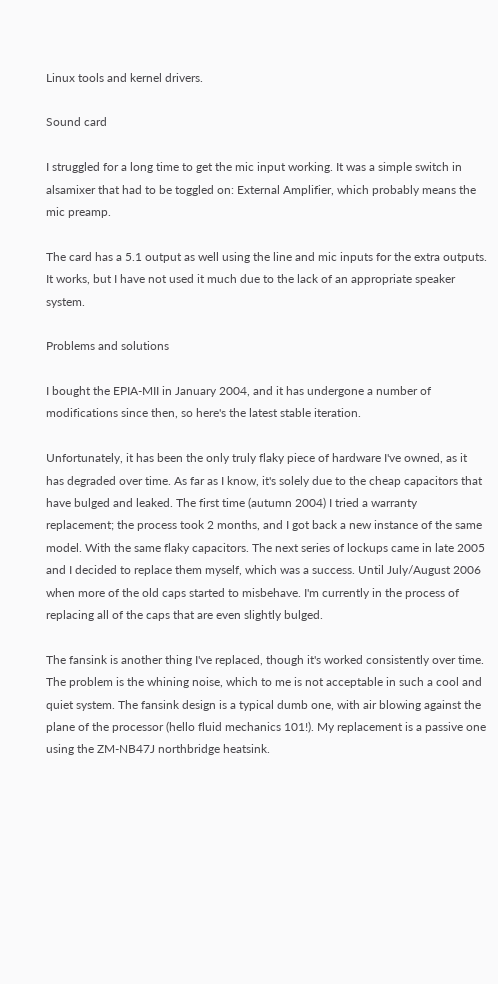Linux tools and kernel drivers.

Sound card

I struggled for a long time to get the mic input working. It was a simple switch in alsamixer that had to be toggled on: External Amplifier, which probably means the mic preamp.

The card has a 5.1 output as well using the line and mic inputs for the extra outputs. It works, but I have not used it much due to the lack of an appropriate speaker system.

Problems and solutions

I bought the EPIA-MII in January 2004, and it has undergone a number of modifications since then, so here's the latest stable iteration.

Unfortunately, it has been the only truly flaky piece of hardware I've owned, as it has degraded over time. As far as I know, it's solely due to the cheap capacitors that have bulged and leaked. The first time (autumn 2004) I tried a warranty replacement; the process took 2 months, and I got back a new instance of the same model. With the same flaky capacitors. The next series of lockups came in late 2005 and I decided to replace them myself, which was a success. Until July/August 2006 when more of the old caps started to misbehave. I'm currently in the process of replacing all of the caps that are even slightly bulged.

The fansink is another thing I've replaced, though it's worked consistently over time. The problem is the whining noise, which to me is not acceptable in such a cool and quiet system. The fansink design is a typical dumb one, with air blowing against the plane of the processor (hello fluid mechanics 101!). My replacement is a passive one using the ZM-NB47J northbridge heatsink.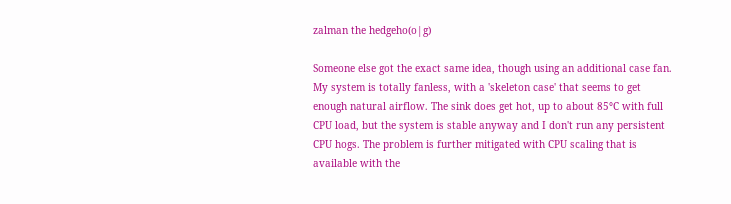zalman the hedgeho(o|g)

Someone else got the exact same idea, though using an additional case fan. My system is totally fanless, with a 'skeleton case' that seems to get enough natural airflow. The sink does get hot, up to about 85°C with full CPU load, but the system is stable anyway and I don't run any persistent CPU hogs. The problem is further mitigated with CPU scaling that is available with the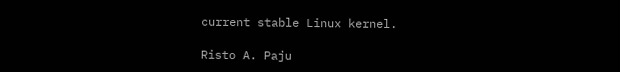current stable Linux kernel.

Risto A. Paju